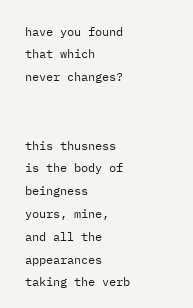have you found that which never changes?


this thusness
is the body of beingness
yours, mine, and all the appearances taking the verb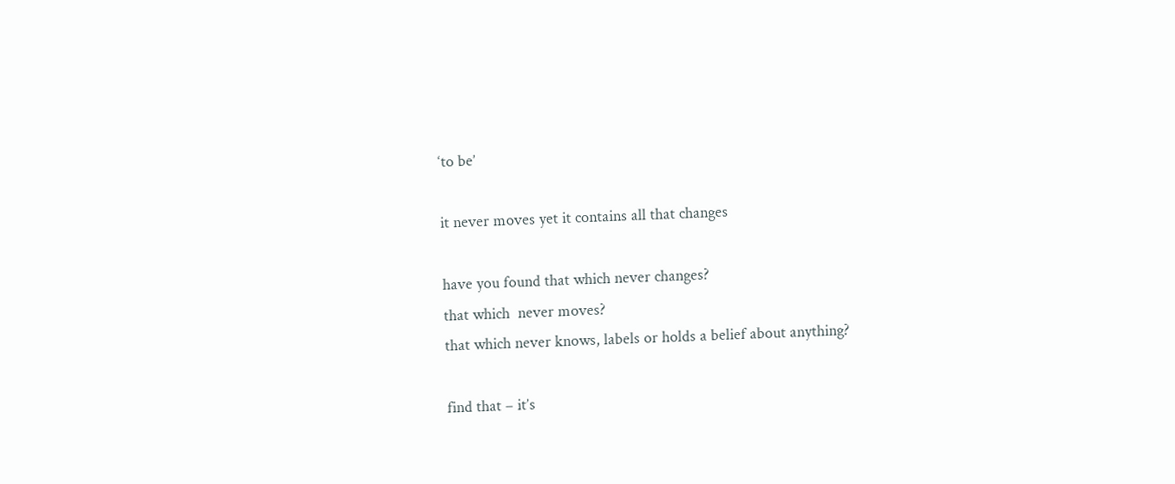‘to be’

it never moves yet it contains all that changes

have you found that which never changes?
that which  never moves?
that which never knows, labels or holds a belief about anything?

find that – it’s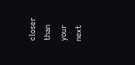closer than your next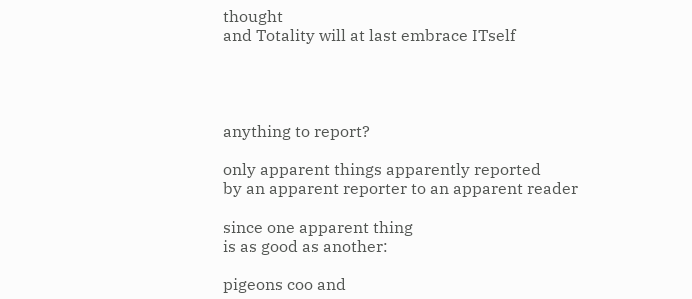thought
and Totality will at last embrace ITself




anything to report?

only apparent things apparently reported
by an apparent reporter to an apparent reader

since one apparent thing
is as good as another:

pigeons coo and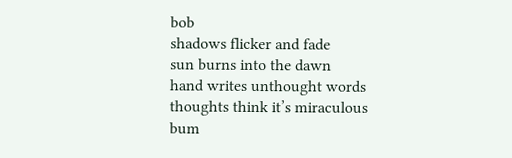bob
shadows flicker and fade
sun burns into the dawn
hand writes unthought words
thoughts think it’s miraculous
bum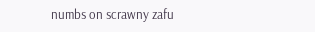numbs on scrawny zafu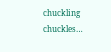chuckling chuckles…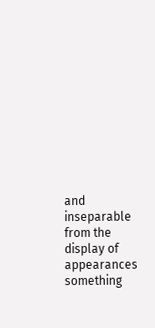and inseparable from the display of appearances
something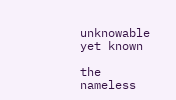unknowable yet known

the nameless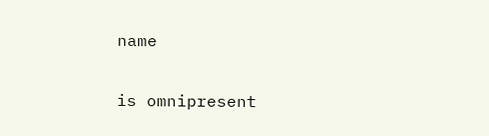name

is omnipresent